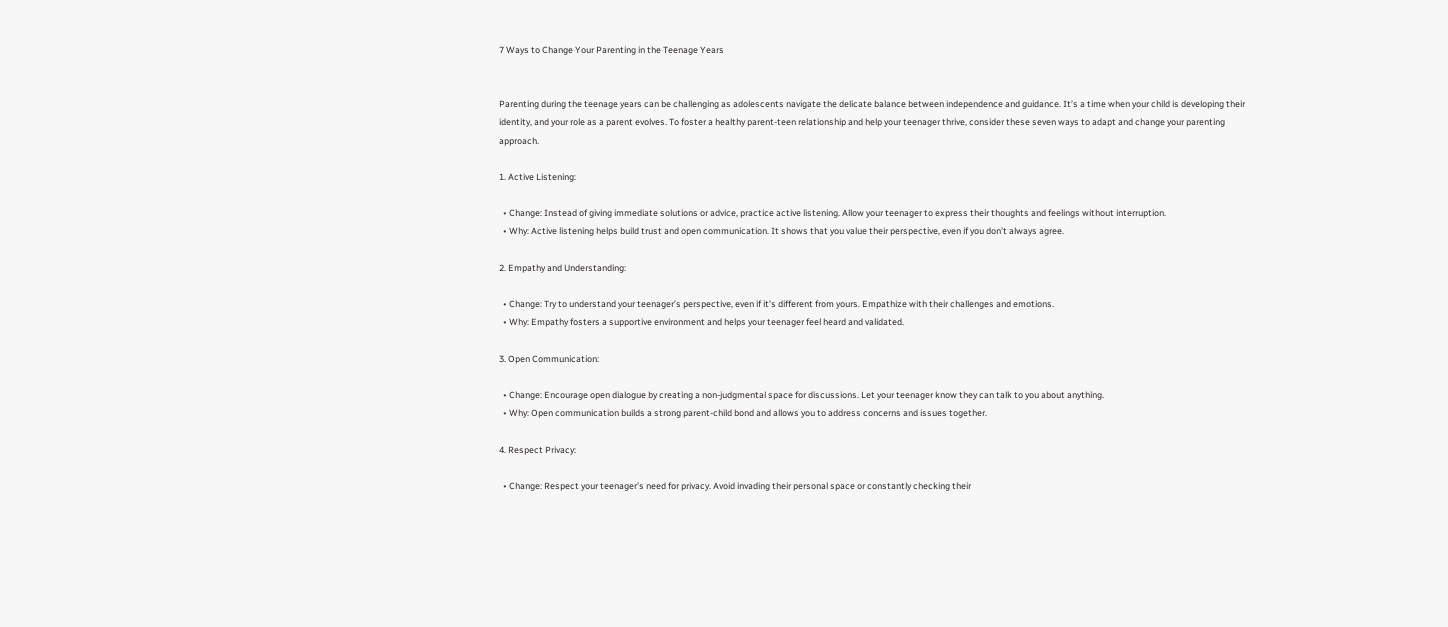7 Ways to Change Your Parenting in the Teenage Years


Parenting during the teenage years can be challenging as adolescents navigate the delicate balance between independence and guidance. It’s a time when your child is developing their identity, and your role as a parent evolves. To foster a healthy parent-teen relationship and help your teenager thrive, consider these seven ways to adapt and change your parenting approach.

1. Active Listening:

  • Change: Instead of giving immediate solutions or advice, practice active listening. Allow your teenager to express their thoughts and feelings without interruption.
  • Why: Active listening helps build trust and open communication. It shows that you value their perspective, even if you don’t always agree.

2. Empathy and Understanding:

  • Change: Try to understand your teenager’s perspective, even if it’s different from yours. Empathize with their challenges and emotions.
  • Why: Empathy fosters a supportive environment and helps your teenager feel heard and validated.

3. Open Communication:

  • Change: Encourage open dialogue by creating a non-judgmental space for discussions. Let your teenager know they can talk to you about anything.
  • Why: Open communication builds a strong parent-child bond and allows you to address concerns and issues together.

4. Respect Privacy:

  • Change: Respect your teenager’s need for privacy. Avoid invading their personal space or constantly checking their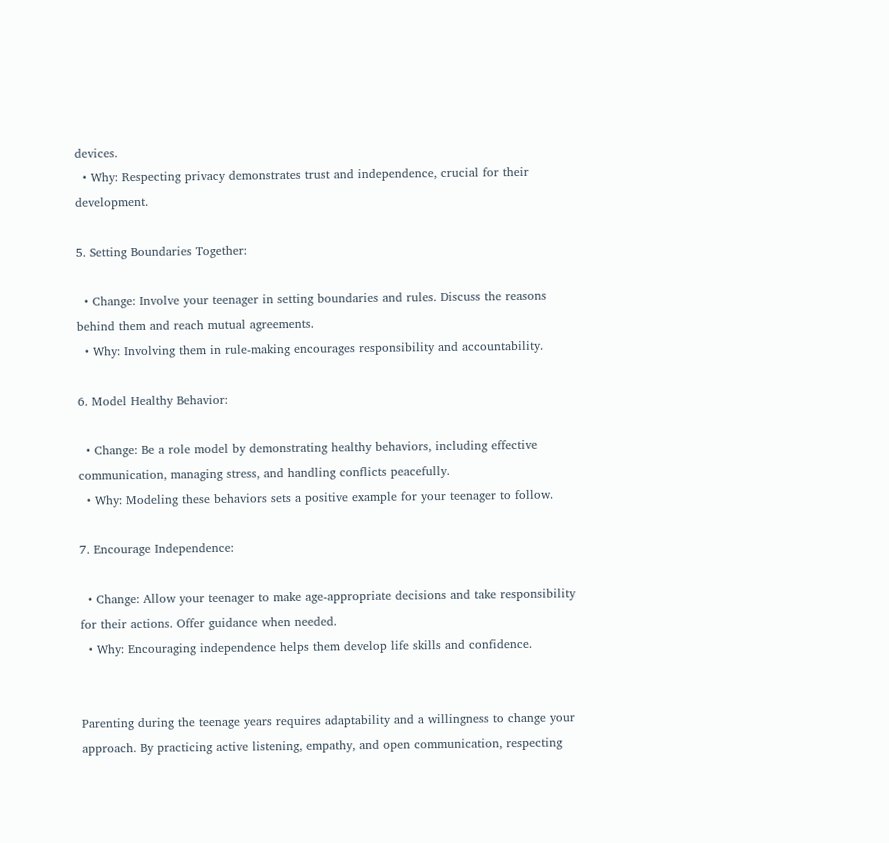devices.
  • Why: Respecting privacy demonstrates trust and independence, crucial for their development.

5. Setting Boundaries Together:

  • Change: Involve your teenager in setting boundaries and rules. Discuss the reasons behind them and reach mutual agreements.
  • Why: Involving them in rule-making encourages responsibility and accountability.

6. Model Healthy Behavior:

  • Change: Be a role model by demonstrating healthy behaviors, including effective communication, managing stress, and handling conflicts peacefully.
  • Why: Modeling these behaviors sets a positive example for your teenager to follow.

7. Encourage Independence:

  • Change: Allow your teenager to make age-appropriate decisions and take responsibility for their actions. Offer guidance when needed.
  • Why: Encouraging independence helps them develop life skills and confidence.


Parenting during the teenage years requires adaptability and a willingness to change your approach. By practicing active listening, empathy, and open communication, respecting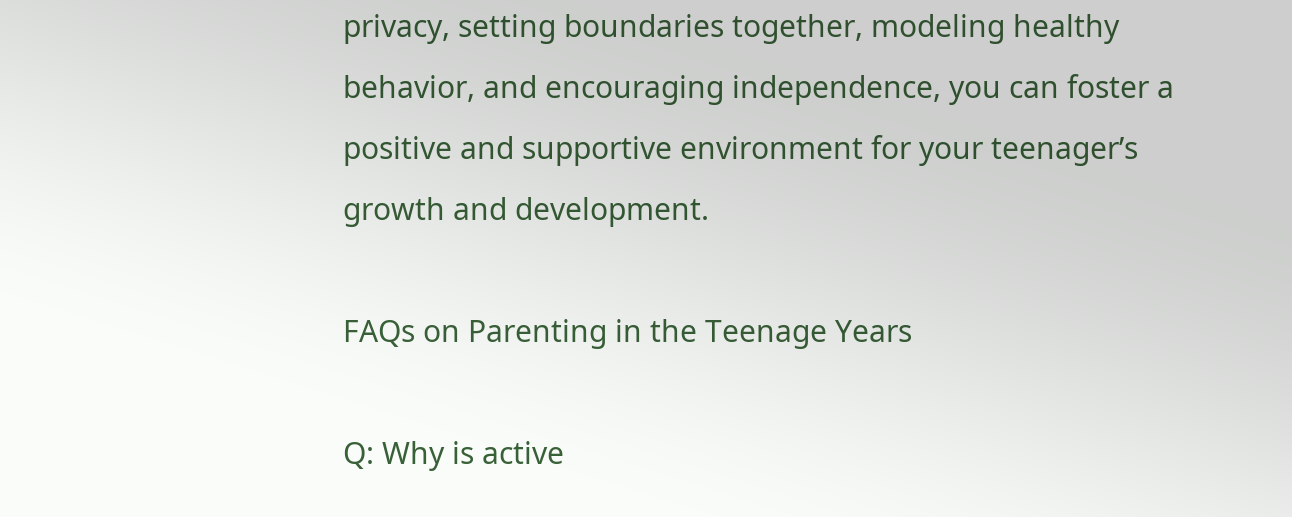privacy, setting boundaries together, modeling healthy behavior, and encouraging independence, you can foster a positive and supportive environment for your teenager’s growth and development.

FAQs on Parenting in the Teenage Years

Q: Why is active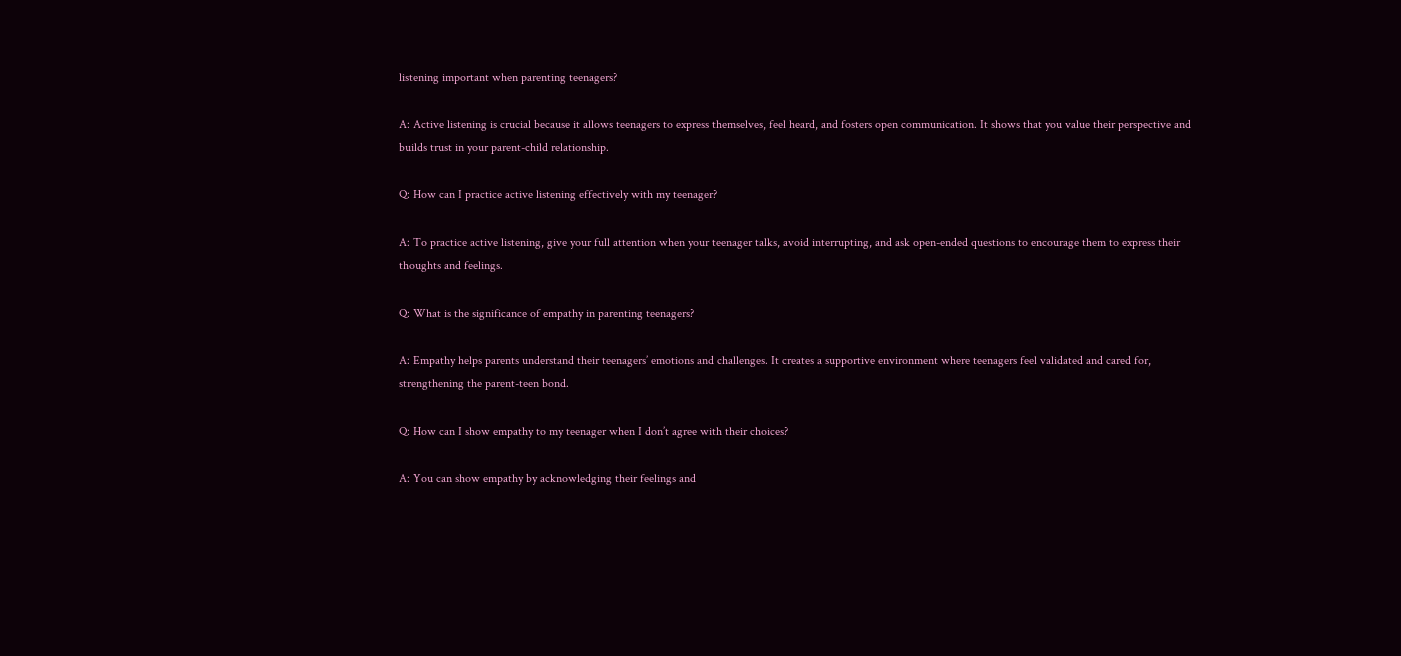listening important when parenting teenagers?

A: Active listening is crucial because it allows teenagers to express themselves, feel heard, and fosters open communication. It shows that you value their perspective and builds trust in your parent-child relationship.

Q: How can I practice active listening effectively with my teenager?

A: To practice active listening, give your full attention when your teenager talks, avoid interrupting, and ask open-ended questions to encourage them to express their thoughts and feelings.

Q: What is the significance of empathy in parenting teenagers?

A: Empathy helps parents understand their teenagers’ emotions and challenges. It creates a supportive environment where teenagers feel validated and cared for, strengthening the parent-teen bond.

Q: How can I show empathy to my teenager when I don’t agree with their choices?

A: You can show empathy by acknowledging their feelings and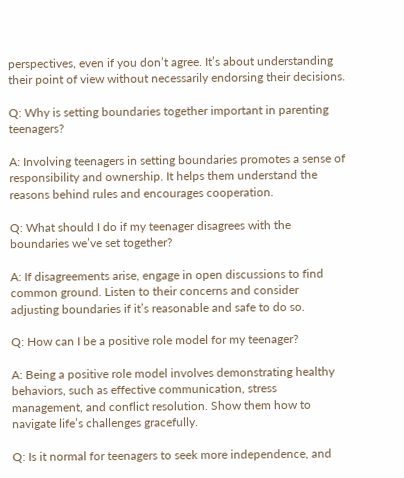perspectives, even if you don’t agree. It’s about understanding their point of view without necessarily endorsing their decisions.

Q: Why is setting boundaries together important in parenting teenagers?

A: Involving teenagers in setting boundaries promotes a sense of responsibility and ownership. It helps them understand the reasons behind rules and encourages cooperation.

Q: What should I do if my teenager disagrees with the boundaries we’ve set together?

A: If disagreements arise, engage in open discussions to find common ground. Listen to their concerns and consider adjusting boundaries if it’s reasonable and safe to do so.

Q: How can I be a positive role model for my teenager?

A: Being a positive role model involves demonstrating healthy behaviors, such as effective communication, stress management, and conflict resolution. Show them how to navigate life’s challenges gracefully.

Q: Is it normal for teenagers to seek more independence, and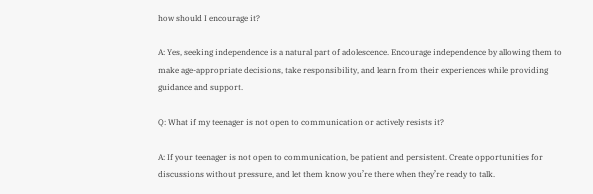how should I encourage it?

A: Yes, seeking independence is a natural part of adolescence. Encourage independence by allowing them to make age-appropriate decisions, take responsibility, and learn from their experiences while providing guidance and support.

Q: What if my teenager is not open to communication or actively resists it?

A: If your teenager is not open to communication, be patient and persistent. Create opportunities for discussions without pressure, and let them know you’re there when they’re ready to talk.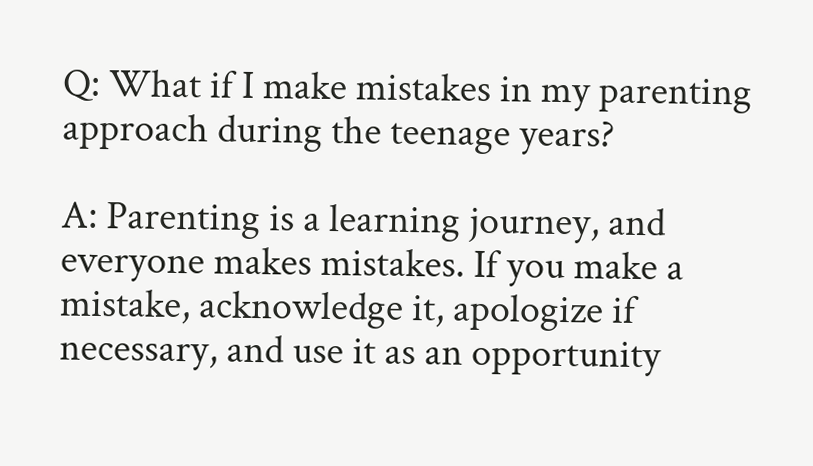Q: What if I make mistakes in my parenting approach during the teenage years?

A: Parenting is a learning journey, and everyone makes mistakes. If you make a mistake, acknowledge it, apologize if necessary, and use it as an opportunity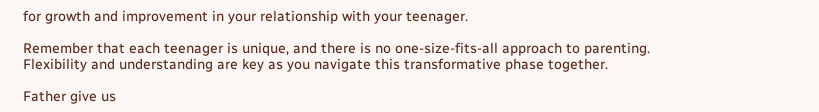for growth and improvement in your relationship with your teenager.

Remember that each teenager is unique, and there is no one-size-fits-all approach to parenting. Flexibility and understanding are key as you navigate this transformative phase together.

Father give us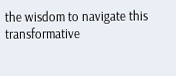the wisdom to navigate this transformative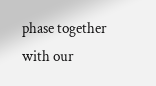phase together with our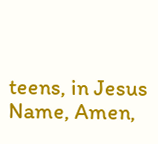teens, in Jesus Name, Amen,